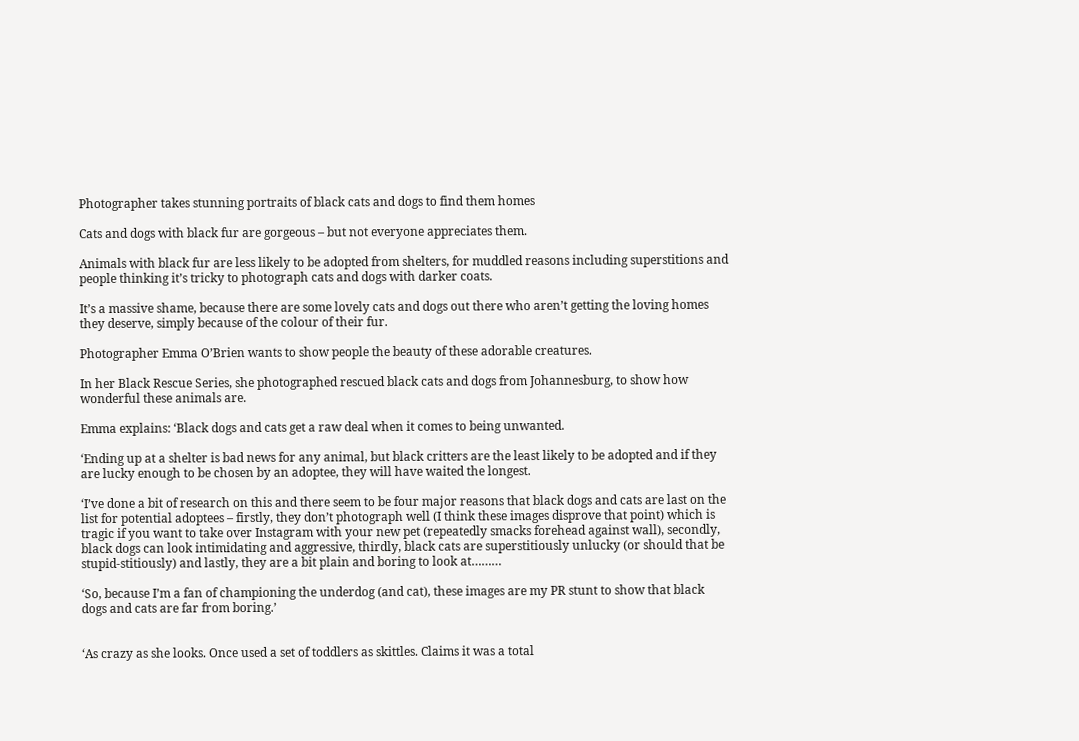Photographer takes stunning portraits of black cats and dogs to find them homes

Cats and dogs with black fur are gorgeous – but not everyone appreciates them.

Animals with black fur are less likely to be adopted from shelters, for muddled reasons including superstitions and people thinking it’s tricky to photograph cats and dogs with darker coats.

It’s a massive shame, because there are some lovely cats and dogs out there who aren’t getting the loving homes they deserve, simply because of the colour of their fur.

Photographer Emma O’Brien wants to show people the beauty of these adorable creatures.

In her Black Rescue Series, she photographed rescued black cats and dogs from Johannesburg, to show how wonderful these animals are.

Emma explains: ‘Black dogs and cats get a raw deal when it comes to being unwanted.

‘Ending up at a shelter is bad news for any animal, but black critters are the least likely to be adopted and if they are lucky enough to be chosen by an adoptee, they will have waited the longest.

‘I’ve done a bit of research on this and there seem to be four major reasons that black dogs and cats are last on the list for potential adoptees – firstly, they don’t photograph well (I think these images disprove that point) which is tragic if you want to take over Instagram with your new pet (repeatedly smacks forehead against wall), secondly, black dogs can look intimidating and aggressive, thirdly, black cats are superstitiously unlucky (or should that be stupid-stitiously) and lastly, they are a bit plain and boring to look at………

‘So, because I’m a fan of championing the underdog (and cat), these images are my PR stunt to show that black dogs and cats are far from boring.’


‘As crazy as she looks. Once used a set of toddlers as skittles. Claims it was a total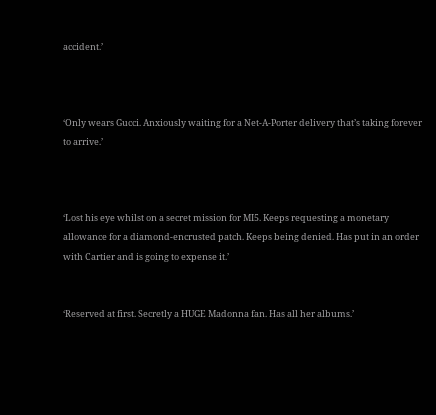accident.’



‘Only wears Gucci. Anxiously waiting for a Net-A-Porter delivery that’s taking forever to arrive.’



‘Lost his eye whilst on a secret mission for MI5. Keeps requesting a monetary allowance for a diamond-encrusted patch. Keeps being denied. Has put in an order with Cartier and is going to expense it.’


‘Reserved at first. Secretly a HUGE Madonna fan. Has all her albums.’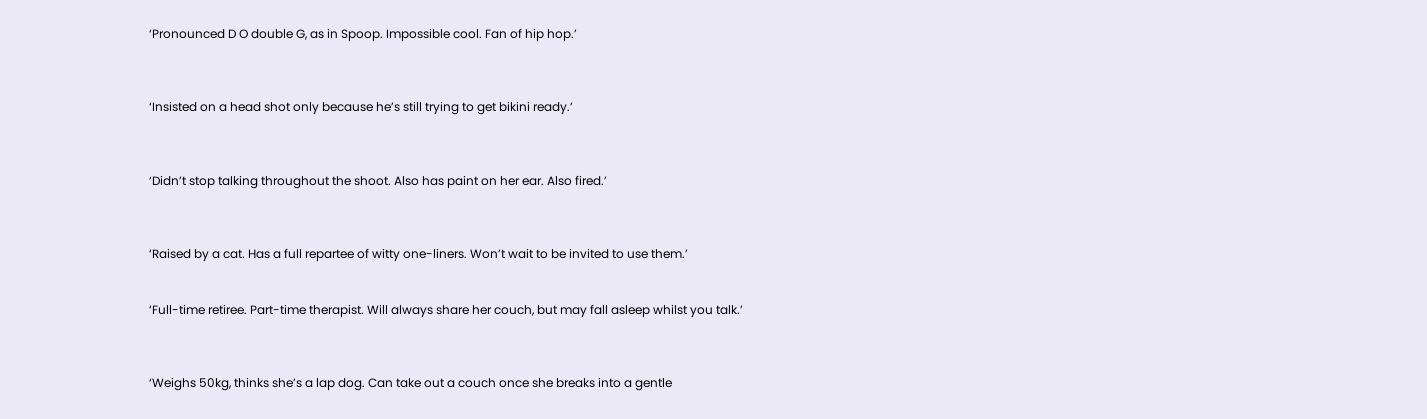‘Pronounced D O double G, as in Spoop. Impossible cool. Fan of hip hop.’



‘Insisted on a head shot only because he’s still trying to get bikini ready.’



‘Didn’t stop talking throughout the shoot. Also has paint on her ear. Also fired.’



‘Raised by a cat. Has a full repartee of witty one-liners. Won’t wait to be invited to use them.’


‘Full-time retiree. Part-time therapist. Will always share her couch, but may fall asleep whilst you talk.’



‘Weighs 50kg, thinks she’s a lap dog. Can take out a couch once she breaks into a gentle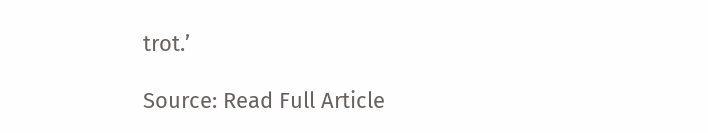trot.’

Source: Read Full Article